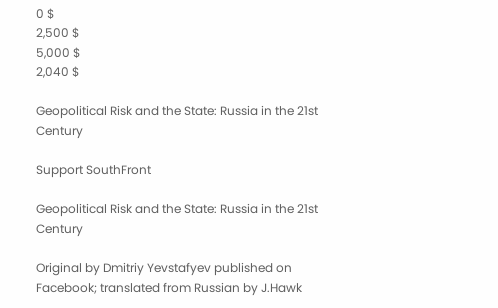0 $
2,500 $
5,000 $
2,040 $

Geopolitical Risk and the State: Russia in the 21st Century

Support SouthFront

Geopolitical Risk and the State: Russia in the 21st Century

Original by Dmitriy Yevstafyev published on Facebook; translated from Russian by J.Hawk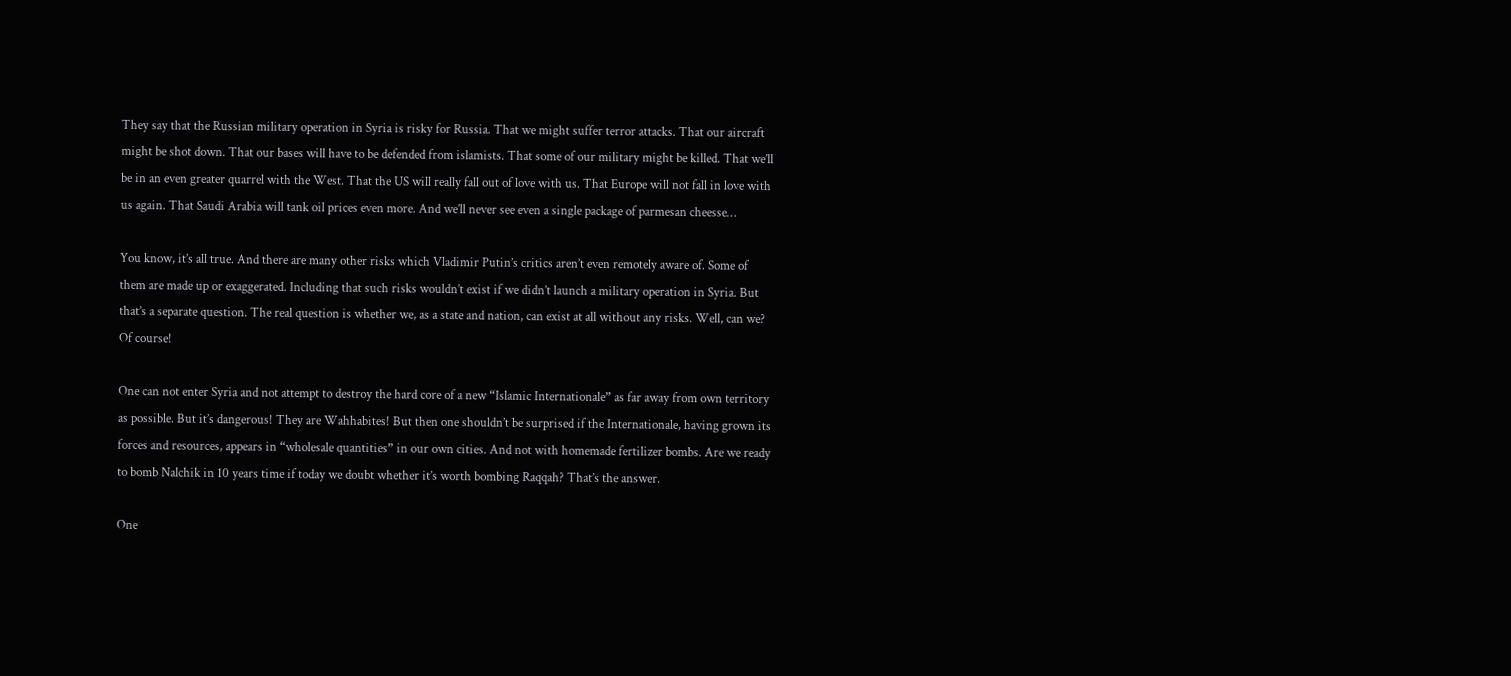They say that the Russian military operation in Syria is risky for Russia. That we might suffer terror attacks. That our aircraft might be shot down. That our bases will have to be defended from islamists. That some of our military might be killed. That we’ll be in an even greater quarrel with the West. That the US will really fall out of love with us. That Europe will not fall in love with us again. That Saudi Arabia will tank oil prices even more. And we’ll never see even a single package of parmesan cheesse…

You know, it’s all true. And there are many other risks which Vladimir Putin’s critics aren’t even remotely aware of. Some of them are made up or exaggerated. Including that such risks wouldn’t exist if we didn’t launch a military operation in Syria. But that’s a separate question. The real question is whether we, as a state and nation, can exist at all without any risks. Well, can we? Of course!

One can not enter Syria and not attempt to destroy the hard core of a new “Islamic Internationale” as far away from own territory as possible. But it’s dangerous! They are Wahhabites! But then one shouldn’t be surprised if the Internationale, having grown its forces and resources, appears in “wholesale quantities” in our own cities. And not with homemade fertilizer bombs. Are we ready to bomb Nalchik in 10 years time if today we doubt whether it’s worth bombing Raqqah? That’s the answer.

One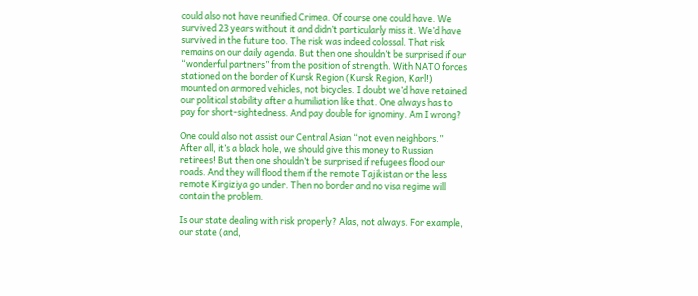could also not have reunified Crimea. Of course one could have. We survived 23 years without it and didn’t particularly miss it. We’d have survived in the future too. The risk was indeed colossal. That risk remains on our daily agenda. But then one shouldn’t be surprised if our “wonderful partners” from the position of strength. With NATO forces stationed on the border of Kursk Region (Kursk Region, Karl!) mounted on armored vehicles, not bicycles. I doubt we’d have retained our political stability after a humiliation like that. One always has to pay for short-sightedness. And pay double for ignominy. Am I wrong?

One could also not assist our Central Asian “not even neighbors.” After all, it’s a black hole, we should give this money to Russian retirees! But then one shouldn’t be surprised if refugees flood our roads. And they will flood them if the remote Tajikistan or the less remote Kirgiziya go under. Then no border and no visa regime will contain the problem.

Is our state dealing with risk properly? Alas, not always. For example, our state (and,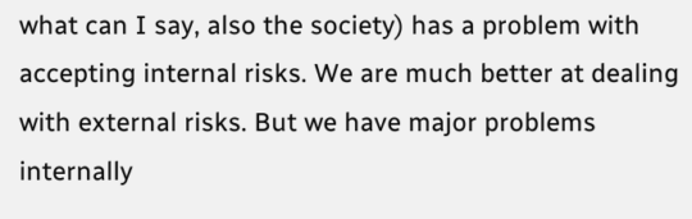what can I say, also the society) has a problem with accepting internal risks. We are much better at dealing with external risks. But we have major problems internally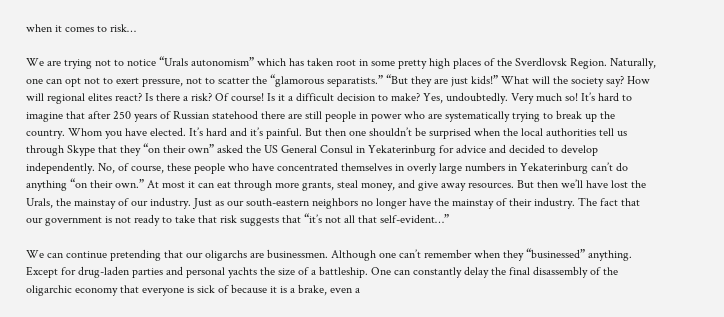when it comes to risk…

We are trying not to notice “Urals autonomism” which has taken root in some pretty high places of the Sverdlovsk Region. Naturally, one can opt not to exert pressure, not to scatter the “glamorous separatists.” “But they are just kids!” What will the society say? How will regional elites react? Is there a risk? Of course! Is it a difficult decision to make? Yes, undoubtedly. Very much so! It’s hard to imagine that after 250 years of Russian statehood there are still people in power who are systematically trying to break up the country. Whom you have elected. It’s hard and it’s painful. But then one shouldn’t be surprised when the local authorities tell us through Skype that they “on their own” asked the US General Consul in Yekaterinburg for advice and decided to develop independently. No, of course, these people who have concentrated themselves in overly large numbers in Yekaterinburg can’t do anything “on their own.” At most it can eat through more grants, steal money, and give away resources. But then we’ll have lost the Urals, the mainstay of our industry. Just as our south-eastern neighbors no longer have the mainstay of their industry. The fact that our government is not ready to take that risk suggests that “it’s not all that self-evident…”

We can continue pretending that our oligarchs are businessmen. Although one can’t remember when they “businessed” anything. Except for drug-laden parties and personal yachts the size of a battleship. One can constantly delay the final disassembly of the oligarchic economy that everyone is sick of because it is a brake, even a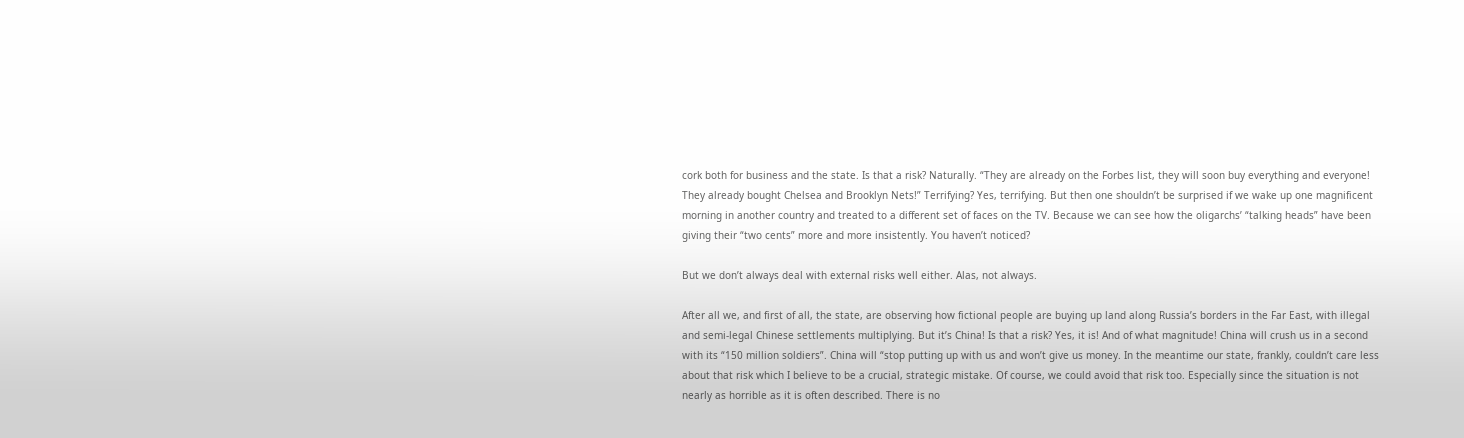cork both for business and the state. Is that a risk? Naturally. “They are already on the Forbes list, they will soon buy everything and everyone! They already bought Chelsea and Brooklyn Nets!” Terrifying? Yes, terrifying. But then one shouldn’t be surprised if we wake up one magnificent morning in another country and treated to a different set of faces on the TV. Because we can see how the oligarchs’ “talking heads” have been giving their “two cents” more and more insistently. You haven’t noticed?

But we don’t always deal with external risks well either. Alas, not always.

After all we, and first of all, the state, are observing how fictional people are buying up land along Russia’s borders in the Far East, with illegal and semi-legal Chinese settlements multiplying. But it’s China! Is that a risk? Yes, it is! And of what magnitude! China will crush us in a second with its “150 million soldiers”. China will “stop putting up with us and won’t give us money. In the meantime our state, frankly, couldn’t care less about that risk which I believe to be a crucial, strategic mistake. Of course, we could avoid that risk too. Especially since the situation is not nearly as horrible as it is often described. There is no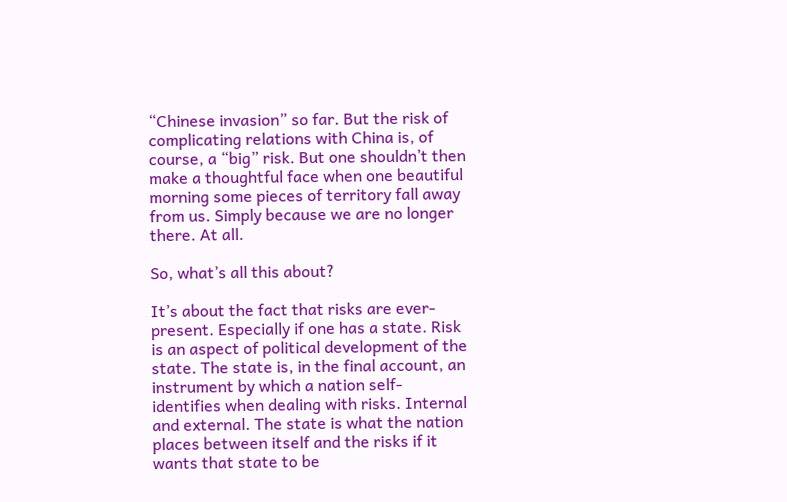“Chinese invasion” so far. But the risk of complicating relations with China is, of course, a “big” risk. But one shouldn’t then make a thoughtful face when one beautiful morning some pieces of territory fall away from us. Simply because we are no longer there. At all.

So, what’s all this about?

It’s about the fact that risks are ever-present. Especially if one has a state. Risk is an aspect of political development of the state. The state is, in the final account, an instrument by which a nation self-identifies when dealing with risks. Internal and external. The state is what the nation places between itself and the risks if it wants that state to be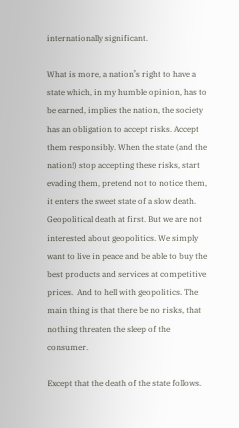internationally significant.

What is more, a nation’s right to have a state which, in my humble opinion, has to be earned, implies the nation, the society has an obligation to accept risks. Accept them responsibly. When the state (and the nation!) stop accepting these risks, start evading them, pretend not to notice them, it enters the sweet state of a slow death. Geopolitical death at first. But we are not interested about geopolitics. We simply want to live in peace and be able to buy the best products and services at competitive prices.  And to hell with geopolitics. The main thing is that there be no risks, that nothing threaten the sleep of the consumer.

Except that the death of the state follows.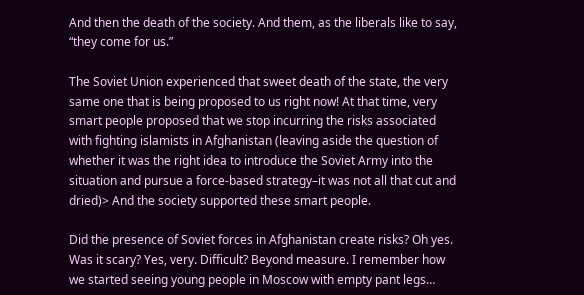And then the death of the society. And them, as the liberals like to say, “they come for us.”

The Soviet Union experienced that sweet death of the state, the very same one that is being proposed to us right now! At that time, very smart people proposed that we stop incurring the risks associated with fighting islamists in Afghanistan (leaving aside the question of whether it was the right idea to introduce the Soviet Army into the situation and pursue a force-based strategy–it was not all that cut and dried)> And the society supported these smart people.

Did the presence of Soviet forces in Afghanistan create risks? Oh yes. Was it scary? Yes, very. Difficult? Beyond measure. I remember how we started seeing young people in Moscow with empty pant legs…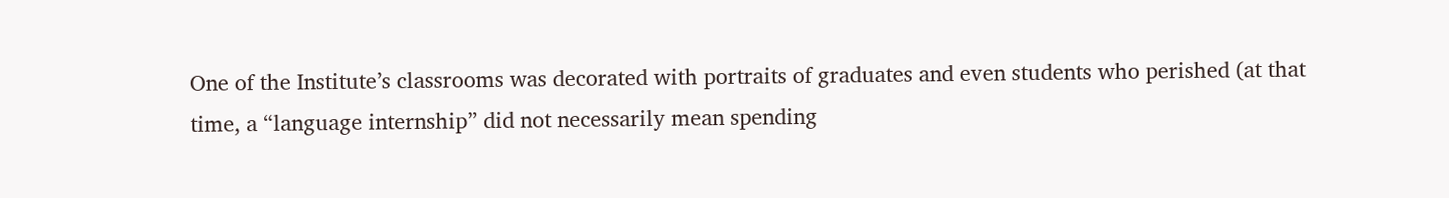One of the Institute’s classrooms was decorated with portraits of graduates and even students who perished (at that time, a “language internship” did not necessarily mean spending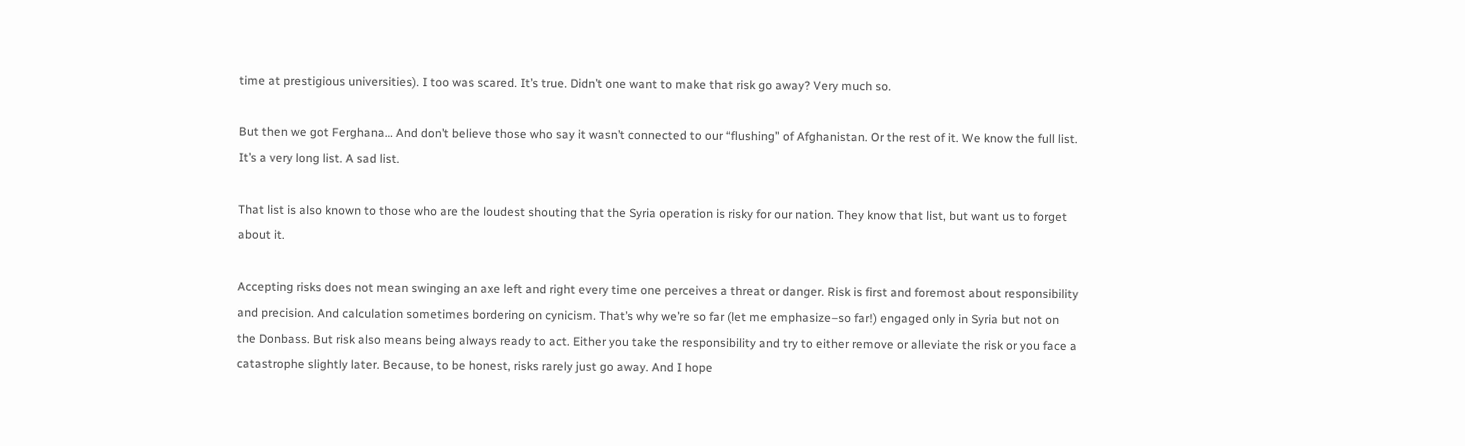time at prestigious universities). I too was scared. It’s true. Didn’t one want to make that risk go away? Very much so.

But then we got Ferghana… And don’t believe those who say it wasn’t connected to our “flushing” of Afghanistan. Or the rest of it. We know the full list. It’s a very long list. A sad list.

That list is also known to those who are the loudest shouting that the Syria operation is risky for our nation. They know that list, but want us to forget about it.

Accepting risks does not mean swinging an axe left and right every time one perceives a threat or danger. Risk is first and foremost about responsibility and precision. And calculation sometimes bordering on cynicism. That’s why we’re so far (let me emphasize–so far!) engaged only in Syria but not on the Donbass. But risk also means being always ready to act. Either you take the responsibility and try to either remove or alleviate the risk or you face a catastrophe slightly later. Because, to be honest, risks rarely just go away. And I hope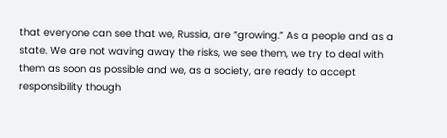that everyone can see that we, Russia, are “growing.” As a people and as a state. We are not waving away the risks, we see them, we try to deal with them as soon as possible and we, as a society, are ready to accept responsibility though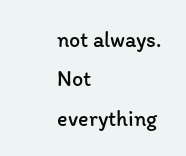not always. Not everything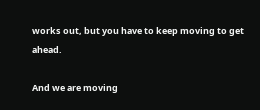works out, but you have to keep moving to get ahead.

And we are moving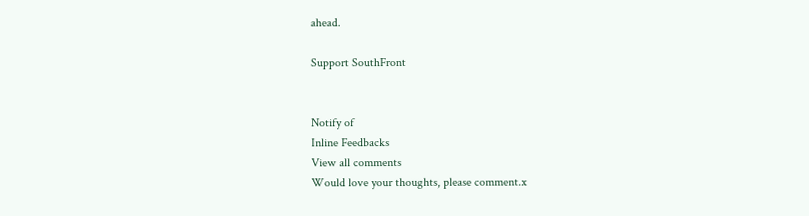ahead.

Support SouthFront


Notify of
Inline Feedbacks
View all comments
Would love your thoughts, please comment.x